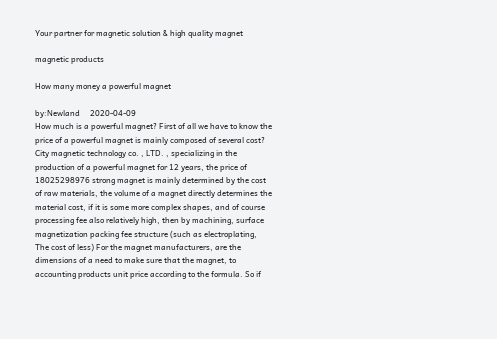Your partner for magnetic solution & high quality magnet

magnetic products

How many money a powerful magnet

by:Newland     2020-04-09
How much is a powerful magnet? First of all we have to know the price of a powerful magnet is mainly composed of several cost? City magnetic technology co. , LTD. , specializing in the production of a powerful magnet for 12 years, the price of 18025298976 strong magnet is mainly determined by the cost of raw materials, the volume of a magnet directly determines the material cost, if it is some more complex shapes, and of course processing fee also relatively high, then by machining, surface magnetization packing fee structure (such as electroplating, The cost of less) For the magnet manufacturers, are the dimensions of a need to make sure that the magnet, to accounting products unit price according to the formula. So if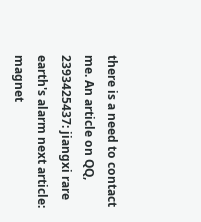there is a need to contact me. An article on QQ, 2393425437: jiangxi rare earth's alarm next article: magnet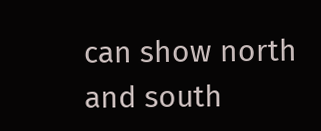can show north and south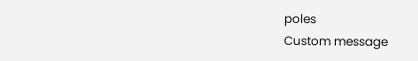poles
Custom message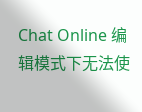Chat Online 编辑模式下无法使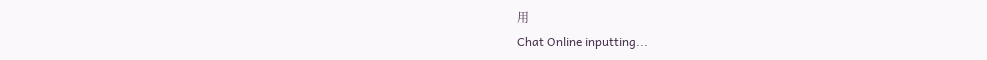用
Chat Online inputting...